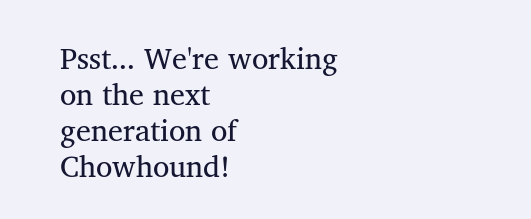Psst... We're working on the next generation of Chowhound!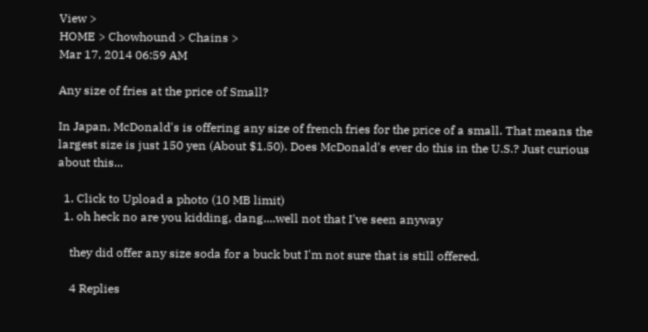View >
HOME > Chowhound > Chains >
Mar 17, 2014 06:59 AM

Any size of fries at the price of Small?

In Japan, McDonald's is offering any size of french fries for the price of a small. That means the largest size is just 150 yen (About $1.50). Does McDonald's ever do this in the U.S.? Just curious about this...

  1. Click to Upload a photo (10 MB limit)
  1. oh heck no are you kidding, dang....well not that I've seen anyway

    they did offer any size soda for a buck but I'm not sure that is still offered.

    4 Replies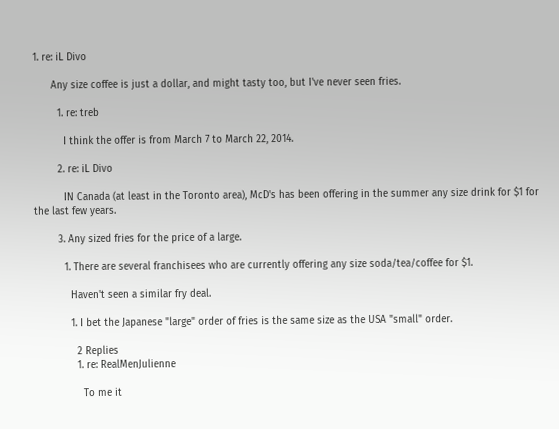1. re: iL Divo

      Any size coffee is just a dollar, and might tasty too, but I've never seen fries.

        1. re: treb

          I think the offer is from March 7 to March 22, 2014.

        2. re: iL Divo

          IN Canada (at least in the Toronto area), McD's has been offering in the summer any size drink for $1 for the last few years.

        3. Any sized fries for the price of a large.

          1. There are several franchisees who are currently offering any size soda/tea/coffee for $1.

            Haven't seen a similar fry deal.

            1. I bet the Japanese "large" order of fries is the same size as the USA "small" order.

              2 Replies
              1. re: RealMenJulienne

                To me it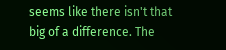seems like there isn't that big of a difference. The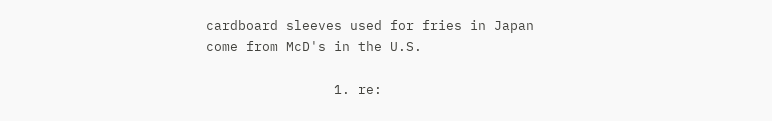cardboard sleeves used for fries in Japan come from McD's in the U.S.

                1. re: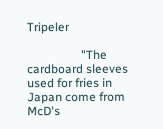Tripeler

                  "The cardboard sleeves used for fries in Japan come from McD's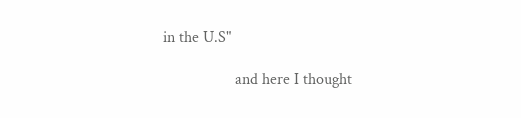in the U.S"

                  and here I thought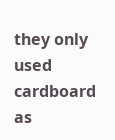they only used cardboard as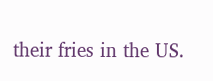their fries in the US.